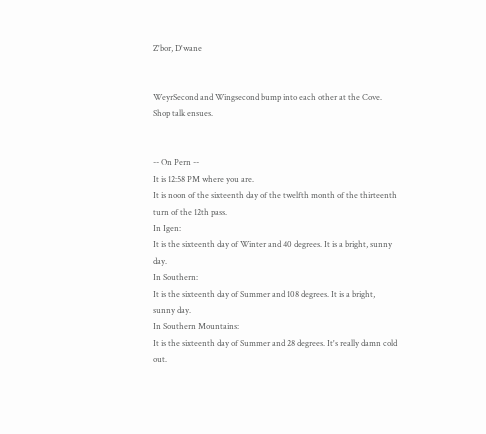Z'bor, D'wane


WeyrSecond and Wingsecond bump into each other at the Cove. Shop talk ensues.


-- On Pern --
It is 12:58 PM where you are.
It is noon of the sixteenth day of the twelfth month of the thirteenth turn of the 12th pass.
In Igen:
It is the sixteenth day of Winter and 40 degrees. It is a bright, sunny day.
In Southern:
It is the sixteenth day of Summer and 108 degrees. It is a bright, sunny day.
In Southern Mountains:
It is the sixteenth day of Summer and 28 degrees. It's really damn cold out.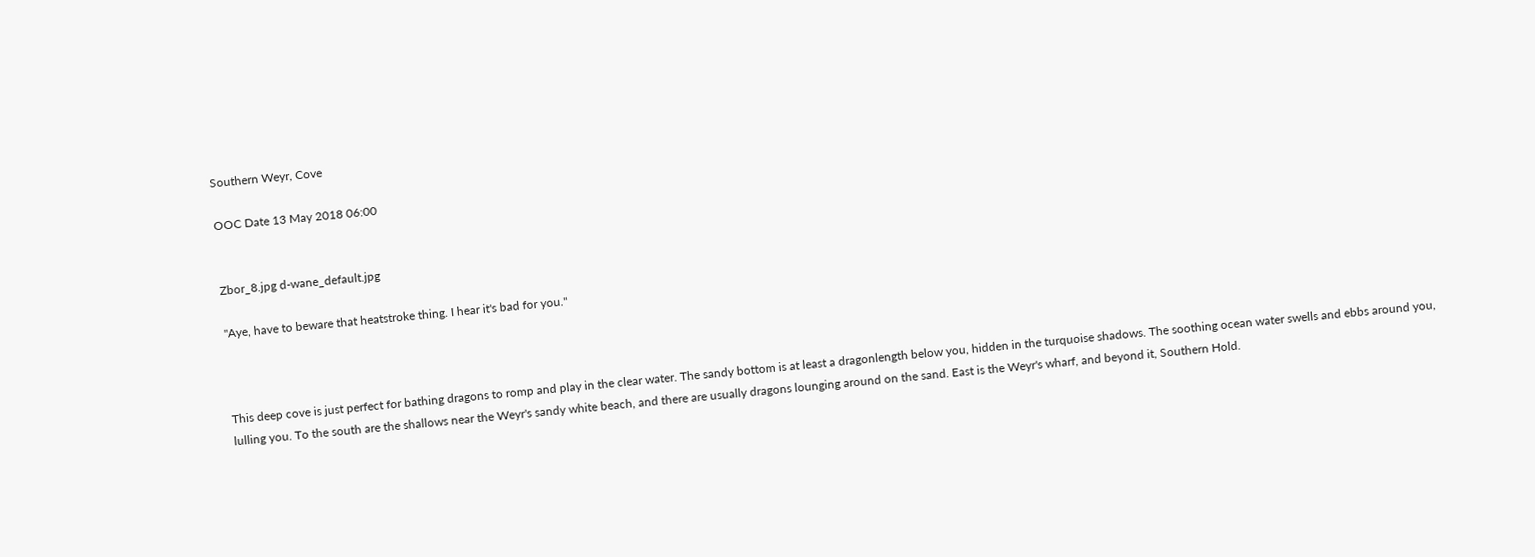Southern Weyr, Cove

OOC Date 13 May 2018 06:00


Zbor_8.jpg d-wane_default.jpg

"Aye, have to beware that heatstroke thing. I hear it's bad for you."



This deep cove is just perfect for bathing dragons to romp and play in the clear water. The sandy bottom is at least a dragonlength below you, hidden in the turquoise shadows. The soothing ocean water swells and ebbs around you, lulling you. To the south are the shallows near the Weyr's sandy white beach, and there are usually dragons lounging around on the sand. East is the Weyr's wharf, and beyond it, Southern Hold.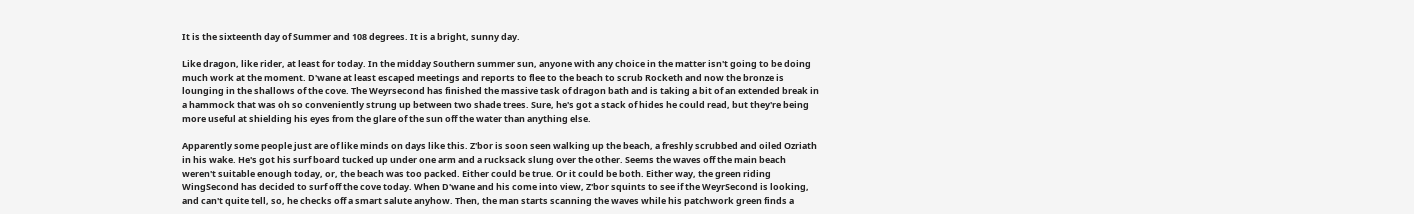It is the sixteenth day of Summer and 108 degrees. It is a bright, sunny day.

Like dragon, like rider, at least for today. In the midday Southern summer sun, anyone with any choice in the matter isn't going to be doing much work at the moment. D'wane at least escaped meetings and reports to flee to the beach to scrub Rocketh and now the bronze is lounging in the shallows of the cove. The Weyrsecond has finished the massive task of dragon bath and is taking a bit of an extended break in a hammock that was oh so conveniently strung up between two shade trees. Sure, he's got a stack of hides he could read, but they're being more useful at shielding his eyes from the glare of the sun off the water than anything else.

Apparently some people just are of like minds on days like this. Z'bor is soon seen walking up the beach, a freshly scrubbed and oiled Ozriath in his wake. He's got his surf board tucked up under one arm and a rucksack slung over the other. Seems the waves off the main beach weren't suitable enough today, or, the beach was too packed. Either could be true. Or it could be both. Either way, the green riding WingSecond has decided to surf off the cove today. When D'wane and his come into view, Z'bor squints to see if the WeyrSecond is looking, and can't quite tell, so, he checks off a smart salute anyhow. Then, the man starts scanning the waves while his patchwork green finds a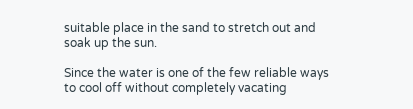suitable place in the sand to stretch out and soak up the sun.

Since the water is one of the few reliable ways to cool off without completely vacating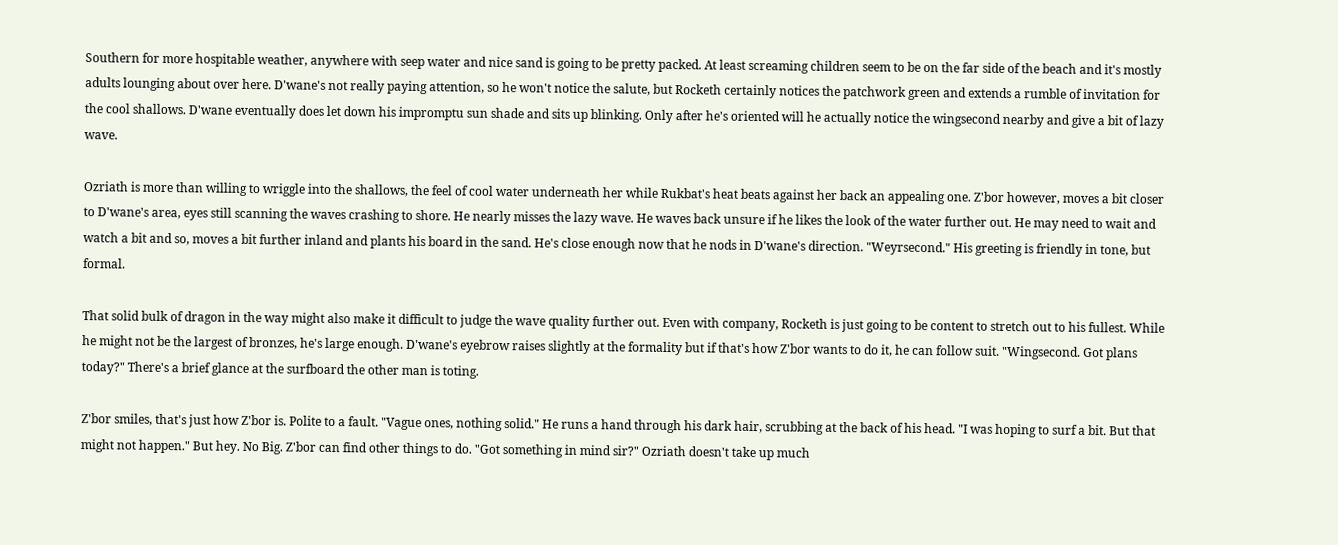Southern for more hospitable weather, anywhere with seep water and nice sand is going to be pretty packed. At least screaming children seem to be on the far side of the beach and it's mostly adults lounging about over here. D'wane's not really paying attention, so he won't notice the salute, but Rocketh certainly notices the patchwork green and extends a rumble of invitation for the cool shallows. D'wane eventually does let down his impromptu sun shade and sits up blinking. Only after he's oriented will he actually notice the wingsecond nearby and give a bit of lazy wave.

Ozriath is more than willing to wriggle into the shallows, the feel of cool water underneath her while Rukbat's heat beats against her back an appealing one. Z'bor however, moves a bit closer to D'wane's area, eyes still scanning the waves crashing to shore. He nearly misses the lazy wave. He waves back unsure if he likes the look of the water further out. He may need to wait and watch a bit and so, moves a bit further inland and plants his board in the sand. He's close enough now that he nods in D'wane's direction. "Weyrsecond." His greeting is friendly in tone, but formal.

That solid bulk of dragon in the way might also make it difficult to judge the wave quality further out. Even with company, Rocketh is just going to be content to stretch out to his fullest. While he might not be the largest of bronzes, he's large enough. D'wane's eyebrow raises slightly at the formality but if that's how Z'bor wants to do it, he can follow suit. "Wingsecond. Got plans today?" There's a brief glance at the surfboard the other man is toting.

Z'bor smiles, that's just how Z'bor is. Polite to a fault. "Vague ones, nothing solid." He runs a hand through his dark hair, scrubbing at the back of his head. "I was hoping to surf a bit. But that might not happen." But hey. No Big. Z'bor can find other things to do. "Got something in mind sir?" Ozriath doesn't take up much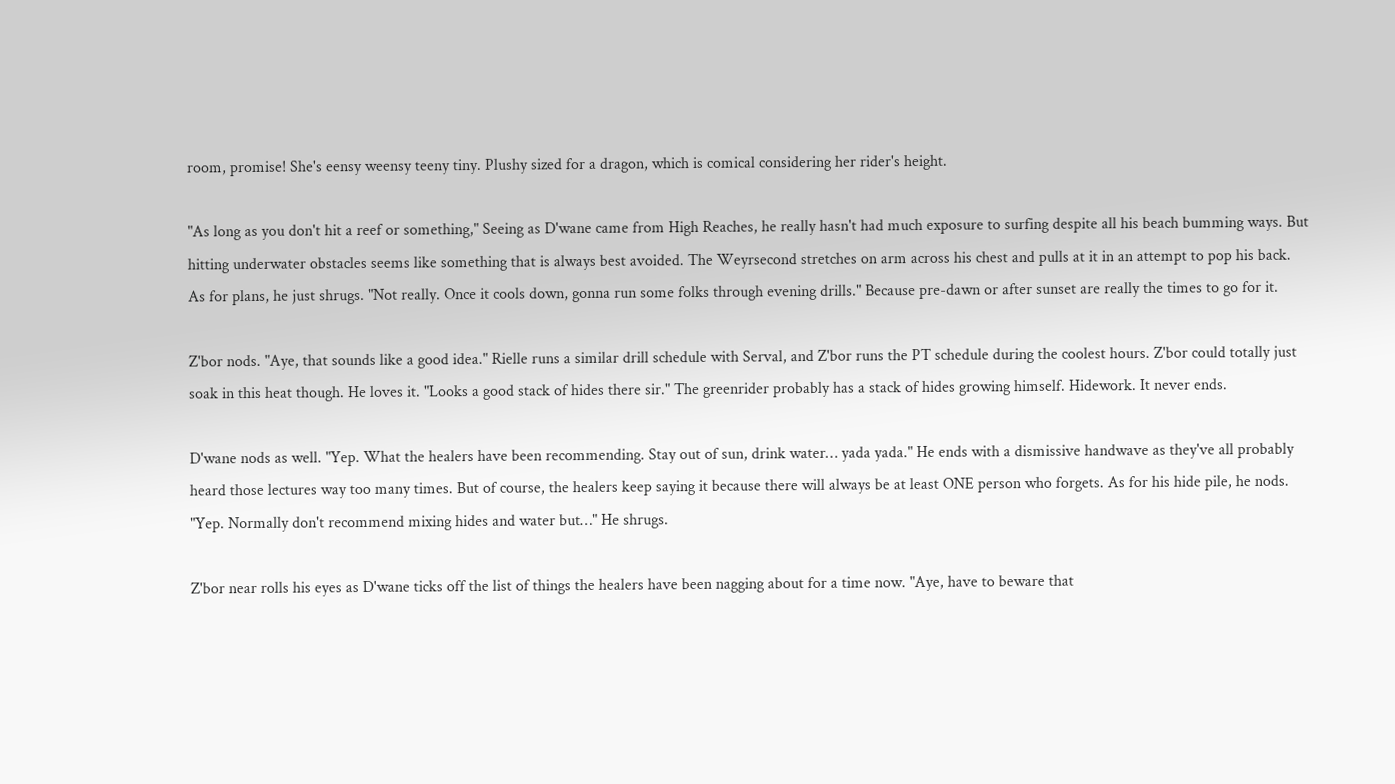room, promise! She's eensy weensy teeny tiny. Plushy sized for a dragon, which is comical considering her rider's height.

"As long as you don't hit a reef or something," Seeing as D'wane came from High Reaches, he really hasn't had much exposure to surfing despite all his beach bumming ways. But hitting underwater obstacles seems like something that is always best avoided. The Weyrsecond stretches on arm across his chest and pulls at it in an attempt to pop his back. As for plans, he just shrugs. "Not really. Once it cools down, gonna run some folks through evening drills." Because pre-dawn or after sunset are really the times to go for it.

Z'bor nods. "Aye, that sounds like a good idea." Rielle runs a similar drill schedule with Serval, and Z'bor runs the PT schedule during the coolest hours. Z'bor could totally just soak in this heat though. He loves it. "Looks a good stack of hides there sir." The greenrider probably has a stack of hides growing himself. Hidework. It never ends.

D'wane nods as well. "Yep. What the healers have been recommending. Stay out of sun, drink water… yada yada." He ends with a dismissive handwave as they've all probably heard those lectures way too many times. But of course, the healers keep saying it because there will always be at least ONE person who forgets. As for his hide pile, he nods. "Yep. Normally don't recommend mixing hides and water but…" He shrugs.

Z'bor near rolls his eyes as D'wane ticks off the list of things the healers have been nagging about for a time now. "Aye, have to beware that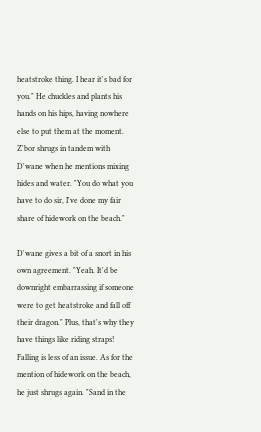heatstroke thing. I hear it's bad for you." He chuckles and plants his hands on his hips, having nowhere else to put them at the moment. Z'bor shrugs in tandem with D'wane when he mentions mixing hides and water. "You do what you have to do sir, I've done my fair share of hidework on the beach."

D'wane gives a bit of a snort in his own agreement. "Yeah. It'd be downright embarrassing if someone were to get heatstroke and fall off their dragon." Plus, that's why they have things like riding straps! Falling is less of an issue. As for the mention of hidework on the beach, he just shrugs again. "Sand in the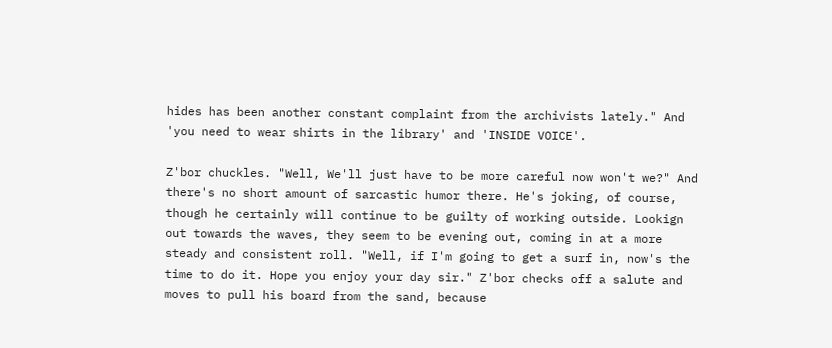hides has been another constant complaint from the archivists lately." And 'you need to wear shirts in the library' and 'INSIDE VOICE'.

Z'bor chuckles. "Well, We'll just have to be more careful now won't we?" And there's no short amount of sarcastic humor there. He's joking, of course, though he certainly will continue to be guilty of working outside. Lookign out towards the waves, they seem to be evening out, coming in at a more steady and consistent roll. "Well, if I'm going to get a surf in, now's the time to do it. Hope you enjoy your day sir." Z'bor checks off a salute and moves to pull his board from the sand, because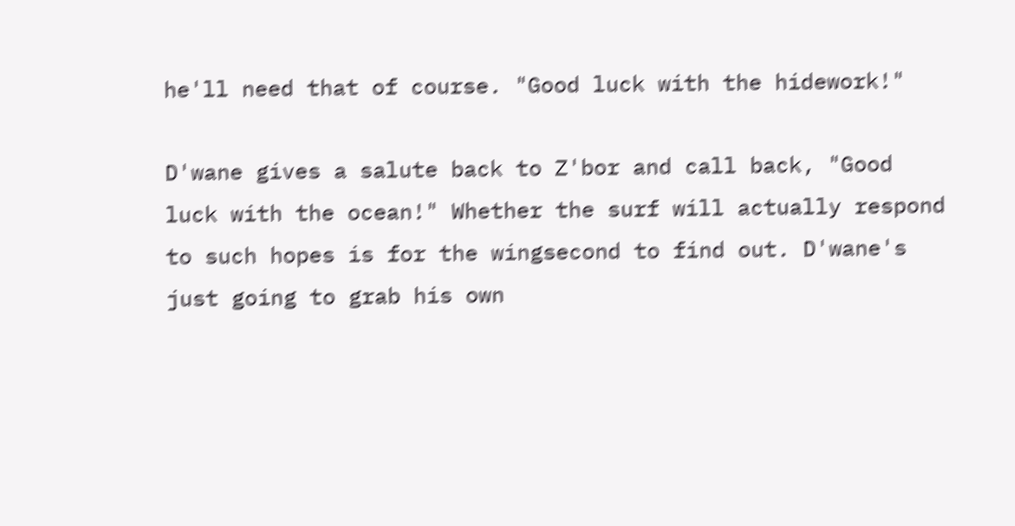he'll need that of course. "Good luck with the hidework!"

D'wane gives a salute back to Z'bor and call back, "Good luck with the ocean!" Whether the surf will actually respond to such hopes is for the wingsecond to find out. D'wane's just going to grab his own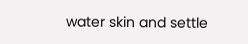water skin and settle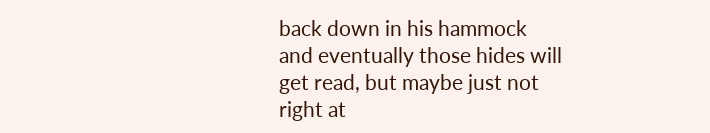back down in his hammock and eventually those hides will get read, but maybe just not right at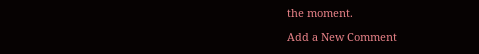the moment.

Add a New Comment